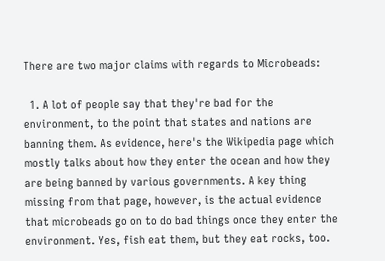There are two major claims with regards to Microbeads:

  1. A lot of people say that they're bad for the environment, to the point that states and nations are banning them. As evidence, here's the Wikipedia page which mostly talks about how they enter the ocean and how they are being banned by various governments. A key thing missing from that page, however, is the actual evidence that microbeads go on to do bad things once they enter the environment. Yes, fish eat them, but they eat rocks, too.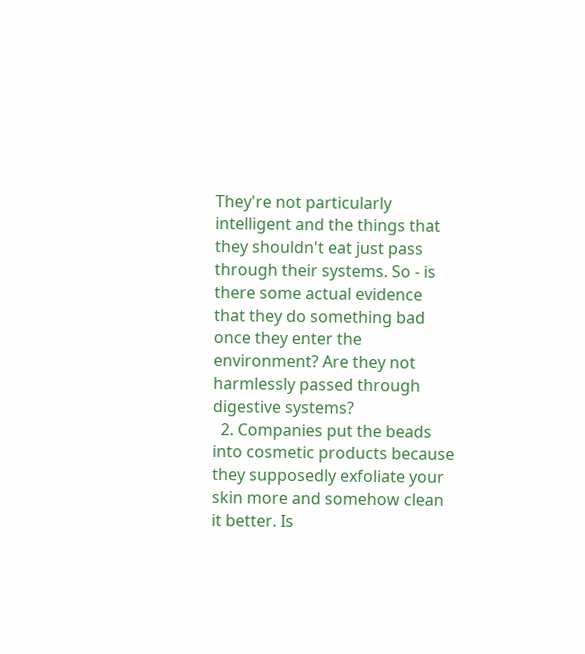They're not particularly intelligent and the things that they shouldn't eat just pass through their systems. So - is there some actual evidence that they do something bad once they enter the environment? Are they not harmlessly passed through digestive systems?
  2. Companies put the beads into cosmetic products because they supposedly exfoliate your skin more and somehow clean it better. Is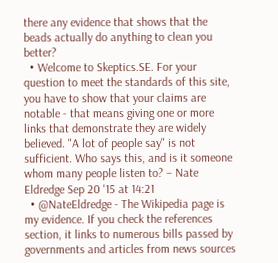there any evidence that shows that the beads actually do anything to clean you better?
  • Welcome to Skeptics.SE. For your question to meet the standards of this site, you have to show that your claims are notable - that means giving one or more links that demonstrate they are widely believed. "A lot of people say" is not sufficient. Who says this, and is it someone whom many people listen to? – Nate Eldredge Sep 20 '15 at 14:21
  • @NateEldredge - The Wikipedia page is my evidence. If you check the references section, it links to numerous bills passed by governments and articles from news sources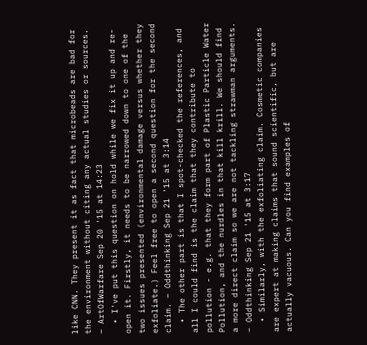like CNN. They present it as fact that microbeads are bad for the environment without citing any actual studies or sources. – ArtOfWarfare Sep 20 '15 at 14:23
  • I've put this question on hold while we fix it up and re-open it. Firstly, it needs to be narrowed down to one of the two issues presented (environmental damage versus whether they exfoliate.) Feel free to open a second question for the second claim. – Oddthinking Sep 21 '15 at 3:14
  • The other part is that I spot-checked the references, and all I could find is the claim that they contribute to pollution - e.g. that they form part of Plastic Particle Water Pollution, and the nurdles in that kill krill. We should find a more direct claim so we are not tackling strawman arguments. – Oddthinking Sep 21 '15 at 3:17
  • Similarly, with the exfoliating claim. Cosmetic companies are expert at making claims that sound scientific, but are actually vacuous. Can you find examples of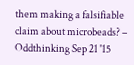them making a falsifiable claim about microbeads? – Oddthinking Sep 21 '15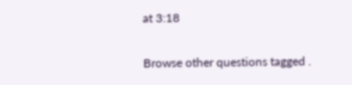at 3:18

Browse other questions tagged .